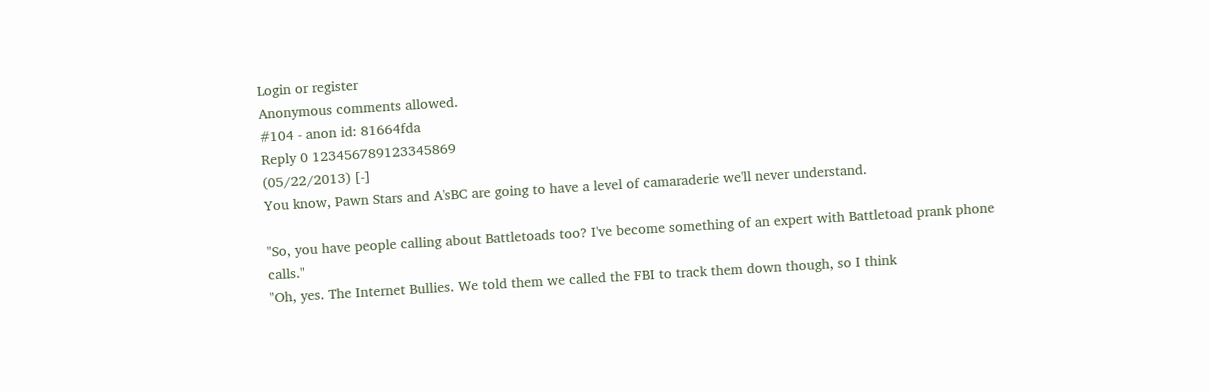Login or register
Anonymous comments allowed.
#104 - anon id: 81664fda
Reply 0 123456789123345869
(05/22/2013) [-]
You know, Pawn Stars and A'sBC are going to have a level of camaraderie we'll never understand.

"So, you have people calling about Battletoads too? I've become something of an expert with Battletoad prank phone calls."
"Oh, yes. The Internet Bullies. We told them we called the FBI to track them down though, so I think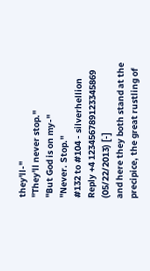they'll-"
"They'll never stop."
"But God is on my-"
"Never. Stop."
#132 to #104 - silverhellion
Reply +4 123456789123345869
(05/22/2013) [-]
and here they both stand at the precipice, the great rustling of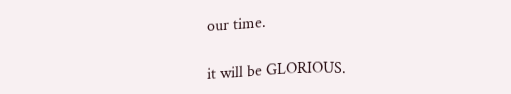our time.

it will be GLORIOUS.